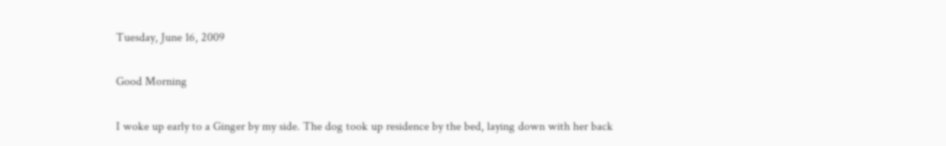Tuesday, June 16, 2009

Good Morning

I woke up early to a Ginger by my side. The dog took up residence by the bed, laying down with her back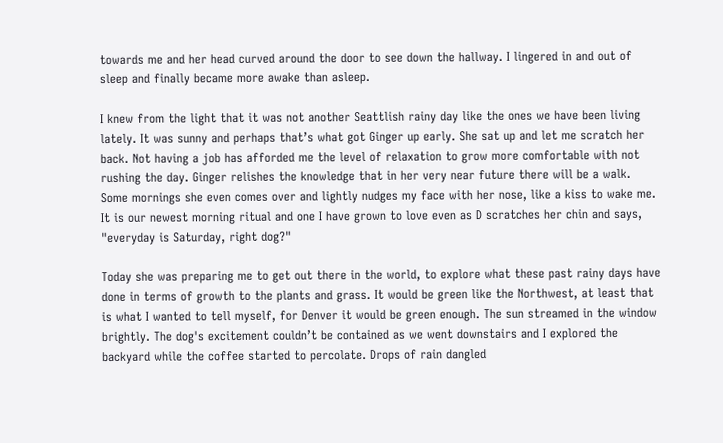towards me and her head curved around the door to see down the hallway. I lingered in and out of sleep and finally became more awake than asleep.

I knew from the light that it was not another Seattlish rainy day like the ones we have been living lately. It was sunny and perhaps that’s what got Ginger up early. She sat up and let me scratch her back. Not having a job has afforded me the level of relaxation to grow more comfortable with not rushing the day. Ginger relishes the knowledge that in her very near future there will be a walk. Some mornings she even comes over and lightly nudges my face with her nose, like a kiss to wake me. It is our newest morning ritual and one I have grown to love even as D scratches her chin and says, "everyday is Saturday, right dog?"

Today she was preparing me to get out there in the world, to explore what these past rainy days have done in terms of growth to the plants and grass. It would be green like the Northwest, at least that is what I wanted to tell myself, for Denver it would be green enough. The sun streamed in the window brightly. The dog's excitement couldn’t be contained as we went downstairs and I explored the backyard while the coffee started to percolate. Drops of rain dangled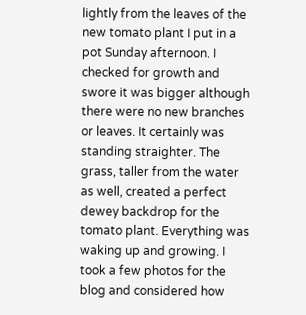lightly from the leaves of the new tomato plant I put in a pot Sunday afternoon. I checked for growth and swore it was bigger although there were no new branches or leaves. It certainly was standing straighter. The grass, taller from the water as well, created a perfect dewey backdrop for the tomato plant. Everything was waking up and growing. I took a few photos for the blog and considered how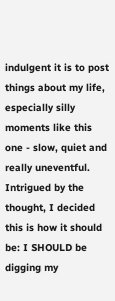indulgent it is to post things about my life, especially silly moments like this one - slow, quiet and really uneventful. Intrigued by the thought, I decided this is how it should be: I SHOULD be digging my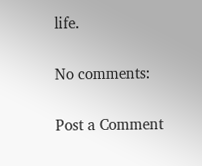life.

No comments:

Post a Comment